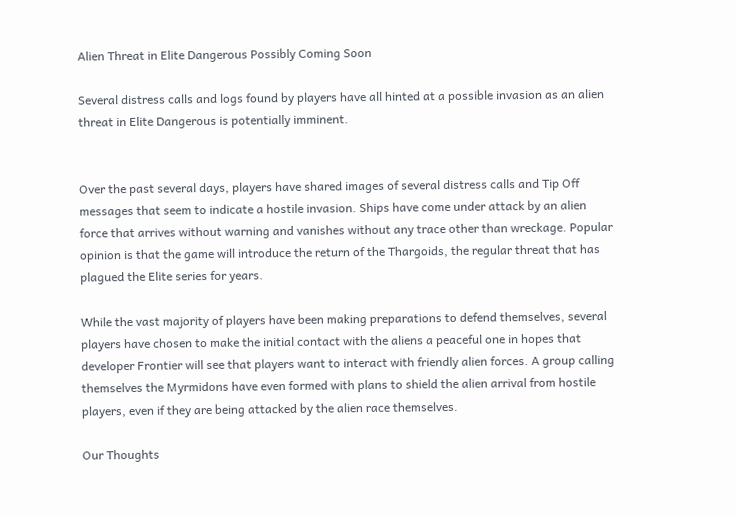Alien Threat in Elite Dangerous Possibly Coming Soon

Several distress calls and logs found by players have all hinted at a possible invasion as an alien threat in Elite Dangerous is potentially imminent.


Over the past several days, players have shared images of several distress calls and Tip Off messages that seem to indicate a hostile invasion. Ships have come under attack by an alien force that arrives without warning and vanishes without any trace other than wreckage. Popular opinion is that the game will introduce the return of the Thargoids, the regular threat that has plagued the Elite series for years.

While the vast majority of players have been making preparations to defend themselves, several players have chosen to make the initial contact with the aliens a peaceful one in hopes that developer Frontier will see that players want to interact with friendly alien forces. A group calling themselves the Myrmidons have even formed with plans to shield the alien arrival from hostile players, even if they are being attacked by the alien race themselves.

Our Thoughts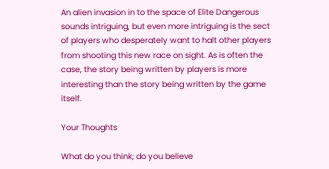An alien invasion in to the space of Elite Dangerous sounds intriguing, but even more intriguing is the sect of players who desperately want to halt other players from shooting this new race on sight. As is often the case, the story being written by players is more interesting than the story being written by the game itself.

Your Thoughts

What do you think; do you believe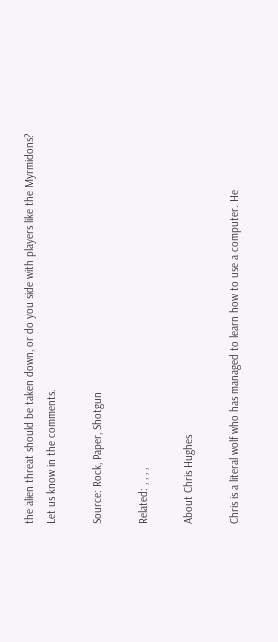the alien threat should be taken down, or do you side with players like the Myrmidons? Let us know in the comments.

Source: Rock, Paper, Shotgun

Related: , , , ,

About Chris Hughes

Chris is a literal wolf who has managed to learn how to use a computer. He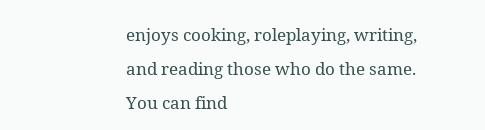enjoys cooking, roleplaying, writing, and reading those who do the same. You can find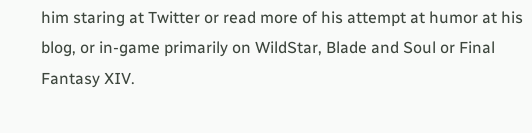him staring at Twitter or read more of his attempt at humor at his blog, or in-game primarily on WildStar, Blade and Soul or Final Fantasy XIV.